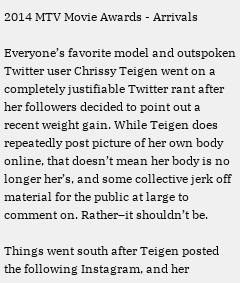2014 MTV Movie Awards - Arrivals

Everyone’s favorite model and outspoken Twitter user Chrissy Teigen went on a completely justifiable Twitter rant after her followers decided to point out a recent weight gain. While Teigen does repeatedly post picture of her own body online, that doesn’t mean her body is no longer her’s, and some collective jerk off material for the public at large to comment on. Rather–it shouldn’t be.

Things went south after Teigen posted the following Instagram, and her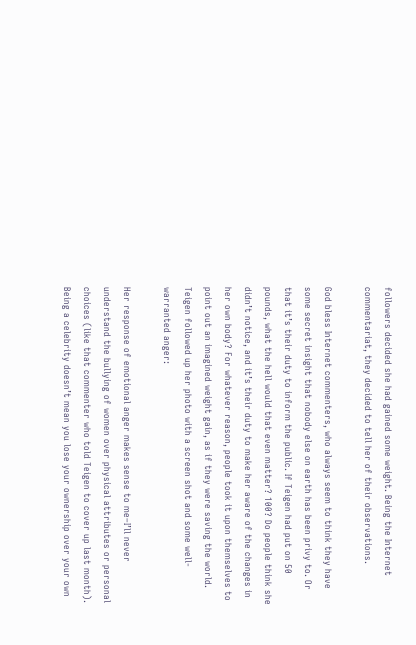followers decided she had gained some weight. Being the Internet commentariat, they decided to tell her of their observations.

God bless Internet commenters, who always seem to think they have some secret insight that nobody else on earth has been privy to. Or that it’s their duty to inform the public. If Teigen had put on 50 pounds, what the hell would that even matter? 100? Do people think she didn’t notice, and it’s their duty to make her aware of the changes in her own body? For whatever reason, people took it upon themselves to point out an imagined weight gain, as if they were saving the world. Teigen followed up her photo with a screen shot and some well-warranted anger:

Her response of emotional anger makes sense to me–I’ll never understand the bullying of women over physical attributes or personal choices (like that commenter who told Teigen to cover up last month). Being a celebrity doesn’t mean you lose your ownership over your own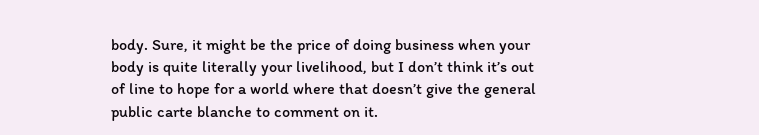body. Sure, it might be the price of doing business when your body is quite literally your livelihood, but I don’t think it’s out of line to hope for a world where that doesn’t give the general public carte blanche to comment on it.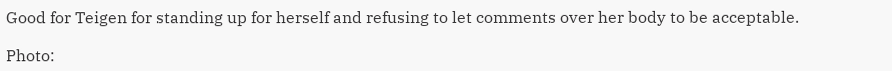Good for Teigen for standing up for herself and refusing to let comments over her body to be acceptable.

Photo: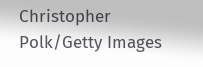Christopher Polk/Getty Images